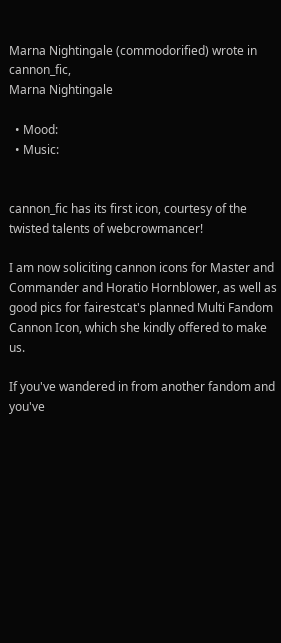Marna Nightingale (commodorified) wrote in cannon_fic,
Marna Nightingale

  • Mood:
  • Music:


cannon_fic has its first icon, courtesy of the twisted talents of webcrowmancer!

I am now soliciting cannon icons for Master and Commander and Horatio Hornblower, as well as good pics for fairestcat's planned Multi Fandom Cannon Icon, which she kindly offered to make us.

If you've wandered in from another fandom and you've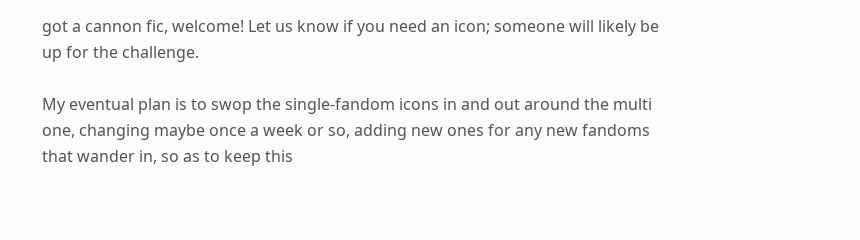got a cannon fic, welcome! Let us know if you need an icon; someone will likely be up for the challenge.

My eventual plan is to swop the single-fandom icons in and out around the multi one, changing maybe once a week or so, adding new ones for any new fandoms that wander in, so as to keep this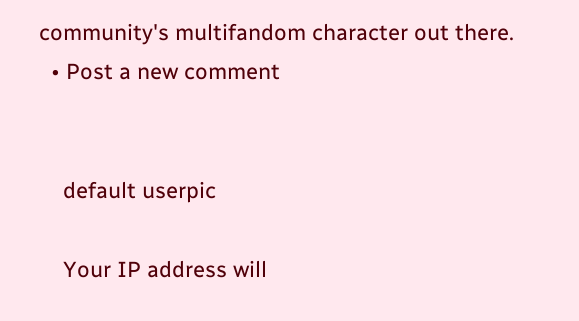community's multifandom character out there.
  • Post a new comment


    default userpic

    Your IP address will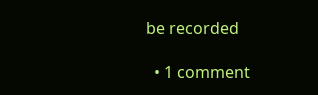be recorded

  • 1 comment